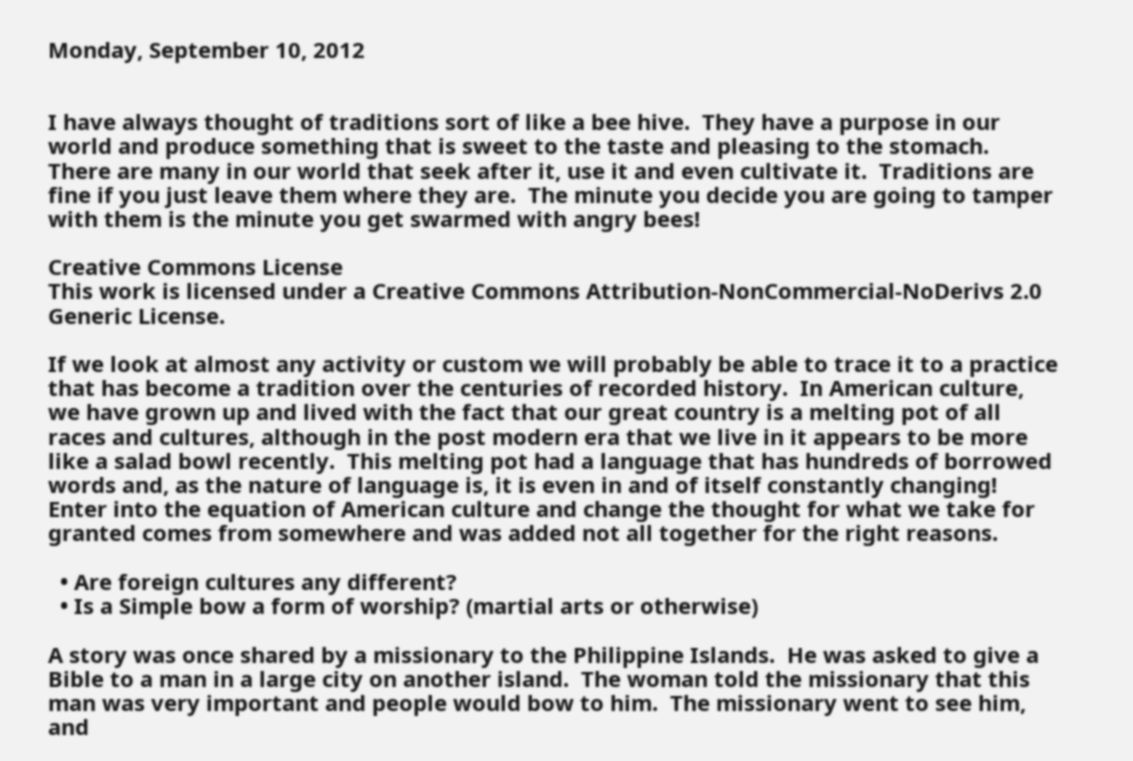Monday, September 10, 2012


I have always thought of traditions sort of like a bee hive.  They have a purpose in our world and produce something that is sweet to the taste and pleasing to the stomach.  There are many in our world that seek after it, use it and even cultivate it.  Traditions are fine if you just leave them where they are.  The minute you decide you are going to tamper with them is the minute you get swarmed with angry bees!

Creative Commons License
This work is licensed under a Creative Commons Attribution-NonCommercial-NoDerivs 2.0 Generic License.

If we look at almost any activity or custom we will probably be able to trace it to a practice that has become a tradition over the centuries of recorded history.  In American culture, we have grown up and lived with the fact that our great country is a melting pot of all races and cultures, although in the post modern era that we live in it appears to be more like a salad bowl recently.  This melting pot had a language that has hundreds of borrowed words and, as the nature of language is, it is even in and of itself constantly changing!  Enter into the equation of American culture and change the thought for what we take for granted comes from somewhere and was added not all together for the right reasons.

  • Are foreign cultures any different?
  • Is a Simple bow a form of worship? (martial arts or otherwise)

A story was once shared by a missionary to the Philippine Islands.  He was asked to give a Bible to a man in a large city on another island.  The woman told the missionary that this man was very important and people would bow to him.  The missionary went to see him, and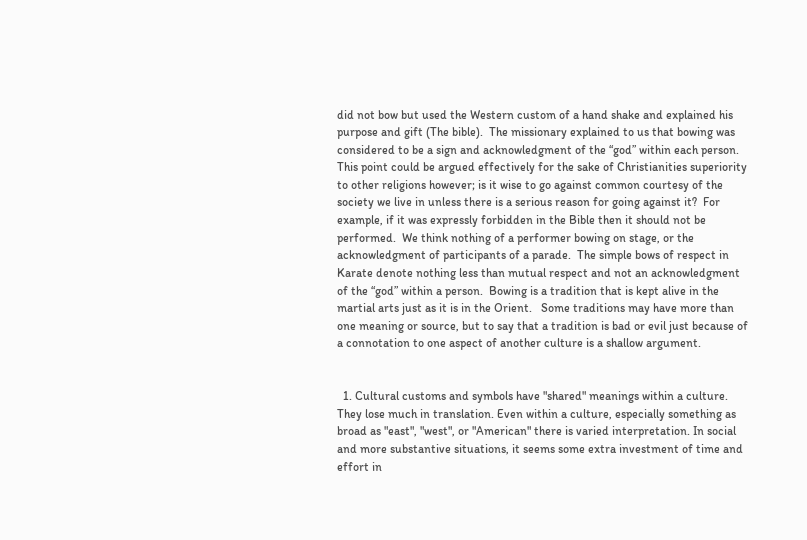did not bow but used the Western custom of a hand shake and explained his purpose and gift (The bible).  The missionary explained to us that bowing was considered to be a sign and acknowledgment of the “god” within each person.  This point could be argued effectively for the sake of Christianities superiority to other religions however; is it wise to go against common courtesy of the society we live in unless there is a serious reason for going against it?  For example, if it was expressly forbidden in the Bible then it should not be performed.  We think nothing of a performer bowing on stage, or the acknowledgment of participants of a parade.  The simple bows of respect in Karate denote nothing less than mutual respect and not an acknowledgment of the “god” within a person.  Bowing is a tradition that is kept alive in the martial arts just as it is in the Orient.   Some traditions may have more than one meaning or source, but to say that a tradition is bad or evil just because of a connotation to one aspect of another culture is a shallow argument.


  1. Cultural customs and symbols have "shared" meanings within a culture. They lose much in translation. Even within a culture, especially something as broad as "east", "west", or "American" there is varied interpretation. In social and more substantive situations, it seems some extra investment of time and effort in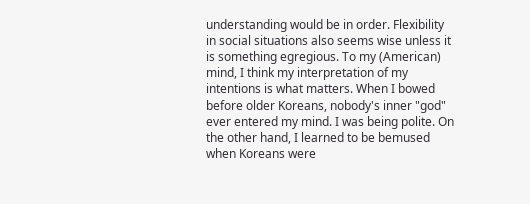understanding would be in order. Flexibility in social situations also seems wise unless it is something egregious. To my (American) mind, I think my interpretation of my intentions is what matters. When I bowed before older Koreans, nobody's inner "god" ever entered my mind. I was being polite. On the other hand, I learned to be bemused when Koreans were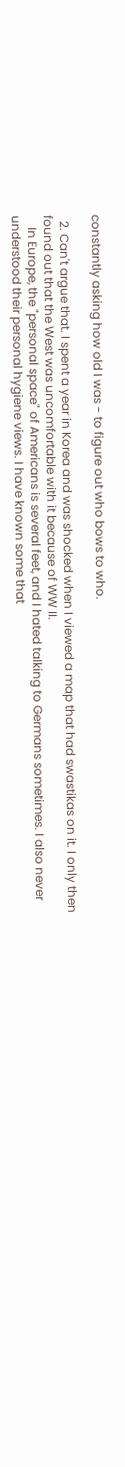constantly asking how old I was - to figure out who bows to who.

  2. Can't argue that. I spent a year in Korea and was shocked when I viewed a map that had swastikas on it. I only then found out that the West was uncomfortable with it because of WW II.
    In Europe, the "personal space" of Americans is several feet, and I hated talking to Germans sometimes. I also never understood their personal hygiene views. I have known some that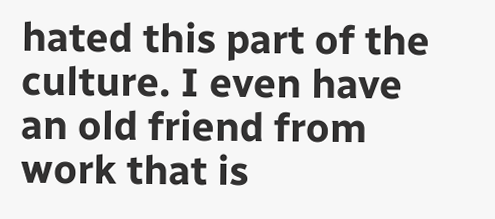hated this part of the culture. I even have an old friend from work that is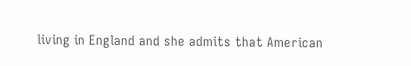living in England and she admits that American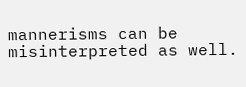mannerisms can be misinterpreted as well.